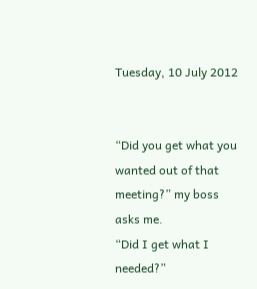Tuesday, 10 July 2012


“Did you get what you wanted out of that meeting?” my boss asks me.
“Did I get what I needed?”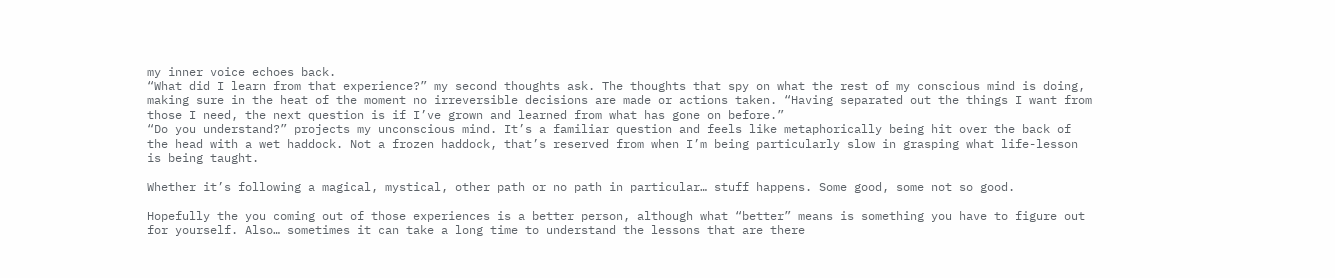my inner voice echoes back.
“What did I learn from that experience?” my second thoughts ask. The thoughts that spy on what the rest of my conscious mind is doing, making sure in the heat of the moment no irreversible decisions are made or actions taken. “Having separated out the things I want from those I need, the next question is if I’ve grown and learned from what has gone on before.”
“Do you understand?” projects my unconscious mind. It’s a familiar question and feels like metaphorically being hit over the back of the head with a wet haddock. Not a frozen haddock, that’s reserved from when I’m being particularly slow in grasping what life-lesson is being taught.

Whether it’s following a magical, mystical, other path or no path in particular… stuff happens. Some good, some not so good.

Hopefully the you coming out of those experiences is a better person, although what “better” means is something you have to figure out for yourself. Also… sometimes it can take a long time to understand the lessons that are there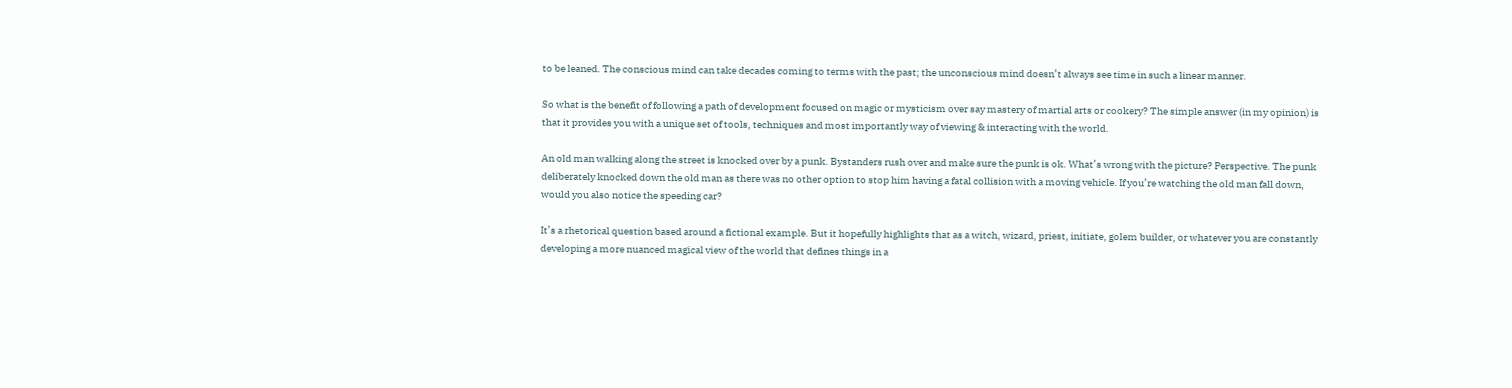to be leaned. The conscious mind can take decades coming to terms with the past; the unconscious mind doesn’t always see time in such a linear manner.

So what is the benefit of following a path of development focused on magic or mysticism over say mastery of martial arts or cookery? The simple answer (in my opinion) is that it provides you with a unique set of tools, techniques and most importantly way of viewing & interacting with the world.

An old man walking along the street is knocked over by a punk. Bystanders rush over and make sure the punk is ok. What’s wrong with the picture? Perspective. The punk deliberately knocked down the old man as there was no other option to stop him having a fatal collision with a moving vehicle. If you’re watching the old man fall down, would you also notice the speeding car?

It’s a rhetorical question based around a fictional example. But it hopefully highlights that as a witch, wizard, priest, initiate, golem builder, or whatever you are constantly developing a more nuanced magical view of the world that defines things in a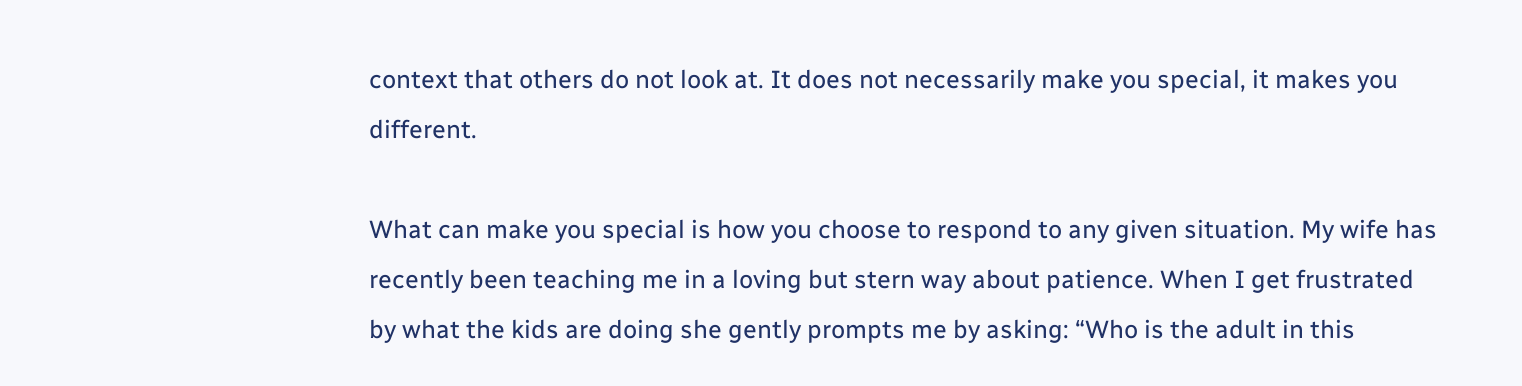context that others do not look at. It does not necessarily make you special, it makes you different.

What can make you special is how you choose to respond to any given situation. My wife has recently been teaching me in a loving but stern way about patience. When I get frustrated by what the kids are doing she gently prompts me by asking: “Who is the adult in this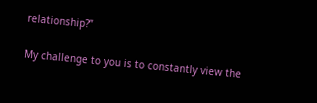relationship?”

My challenge to you is to constantly view the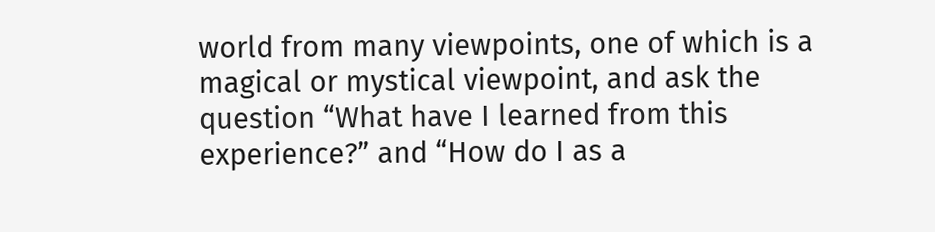world from many viewpoints, one of which is a magical or mystical viewpoint, and ask the question “What have I learned from this experience?” and “How do I as a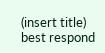(insert title) best respond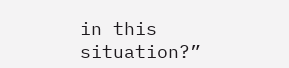in this situation?”